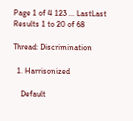Page 1 of 4 123 ... LastLast
Results 1 to 20 of 68

Thread: Discrimination

  1. Harrisonized

    Default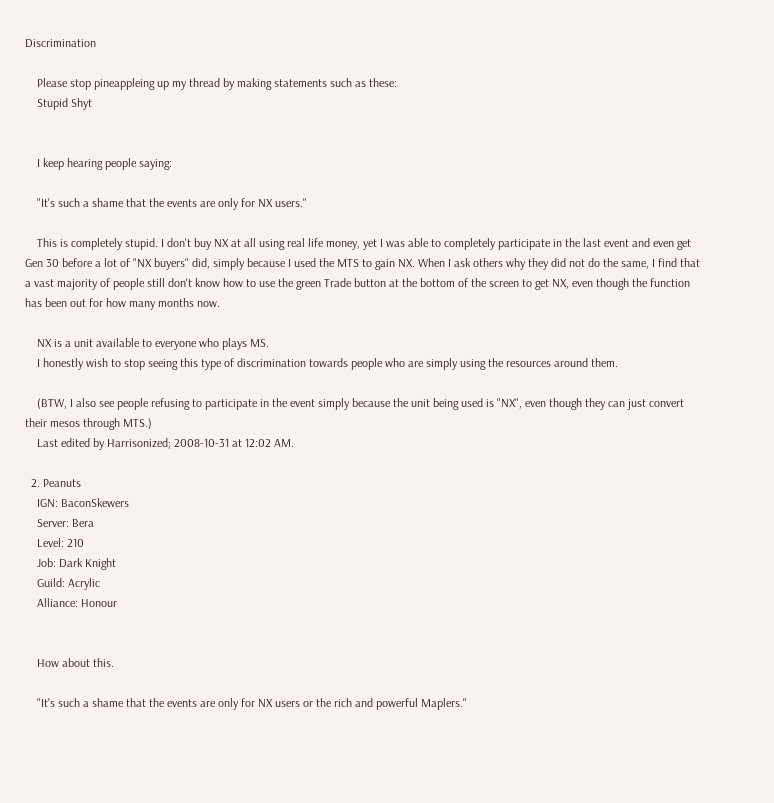Discrimination

    Please stop pineappleing up my thread by making statements such as these:
    Stupid Shyt


    I keep hearing people saying:

    "It's such a shame that the events are only for NX users."

    This is completely stupid. I don't buy NX at all using real life money, yet I was able to completely participate in the last event and even get Gen 30 before a lot of "NX buyers" did, simply because I used the MTS to gain NX. When I ask others why they did not do the same, I find that a vast majority of people still don't know how to use the green Trade button at the bottom of the screen to get NX, even though the function has been out for how many months now.

    NX is a unit available to everyone who plays MS.
    I honestly wish to stop seeing this type of discrimination towards people who are simply using the resources around them.

    (BTW, I also see people refusing to participate in the event simply because the unit being used is "NX", even though they can just convert their mesos through MTS.)
    Last edited by Harrisonized; 2008-10-31 at 12:02 AM.

  2. Peanuts
    IGN: BaconSkewers
    Server: Bera
    Level: 210
    Job: Dark Knight
    Guild: Acrylic
    Alliance: Honour


    How about this.

    "It's such a shame that the events are only for NX users or the rich and powerful Maplers."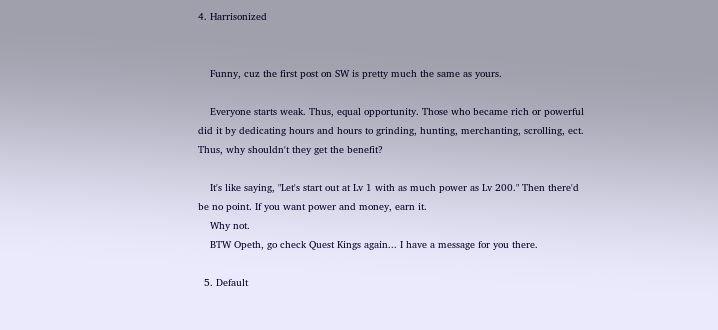4. Harrisonized


    Funny, cuz the first post on SW is pretty much the same as yours.

    Everyone starts weak. Thus, equal opportunity. Those who became rich or powerful did it by dedicating hours and hours to grinding, hunting, merchanting, scrolling, ect. Thus, why shouldn't they get the benefit?

    It's like saying, "Let's start out at Lv 1 with as much power as Lv 200." Then there'd be no point. If you want power and money, earn it.
    Why not.
    BTW Opeth, go check Quest Kings again... I have a message for you there.

  5. Default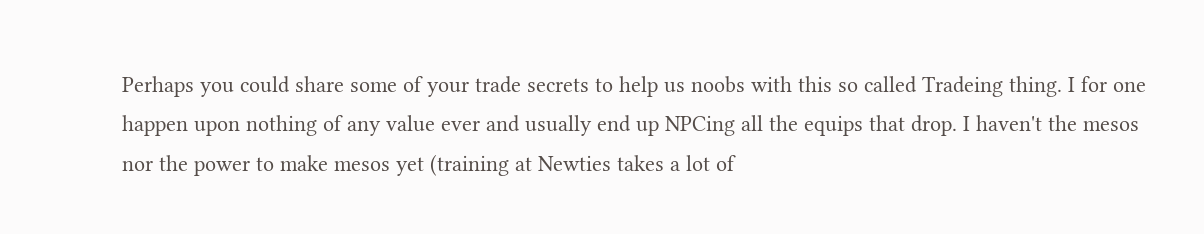Perhaps you could share some of your trade secrets to help us noobs with this so called Tradeing thing. I for one happen upon nothing of any value ever and usually end up NPCing all the equips that drop. I haven't the mesos nor the power to make mesos yet (training at Newties takes a lot of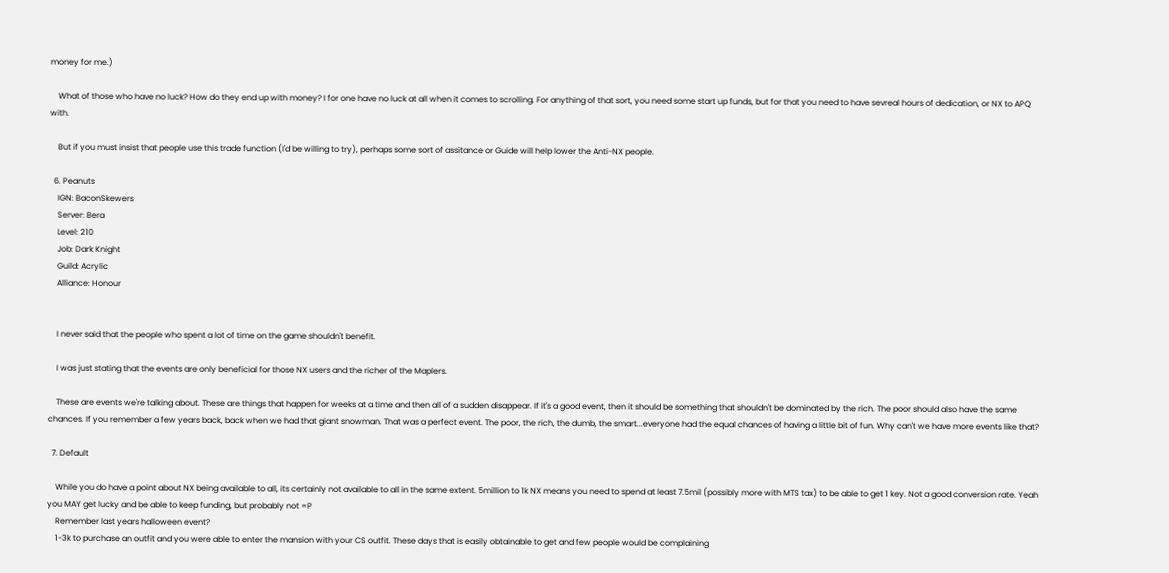money for me.)

    What of those who have no luck? How do they end up with money? I for one have no luck at all when it comes to scrolling. For anything of that sort, you need some start up funds, but for that you need to have sevreal hours of dedication, or NX to APQ with.

    But if you must insist that people use this trade function (I'd be willing to try), perhaps some sort of assitance or Guide will help lower the Anti-NX people.

  6. Peanuts
    IGN: BaconSkewers
    Server: Bera
    Level: 210
    Job: Dark Knight
    Guild: Acrylic
    Alliance: Honour


    I never said that the people who spent a lot of time on the game shouldn't benefit.

    I was just stating that the events are only beneficial for those NX users and the richer of the Maplers.

    These are events we're talking about. These are things that happen for weeks at a time and then all of a sudden disappear. If it's a good event, then it should be something that shouldn't be dominated by the rich. The poor should also have the same chances. If you remember a few years back, back when we had that giant snowman. That was a perfect event. The poor, the rich, the dumb, the smart...everyone had the equal chances of having a little bit of fun. Why can't we have more events like that?

  7. Default

    While you do have a point about NX being available to all, its certainly not available to all in the same extent. 5million to 1k NX means you need to spend at least 7.5mil (possibly more with MTS tax) to be able to get 1 key. Not a good conversion rate. Yeah you MAY get lucky and be able to keep funding, but probably not =P
    Remember last years halloween event?
    1-3k to purchase an outfit and you were able to enter the mansion with your CS outfit. These days that is easily obtainable to get and few people would be complaining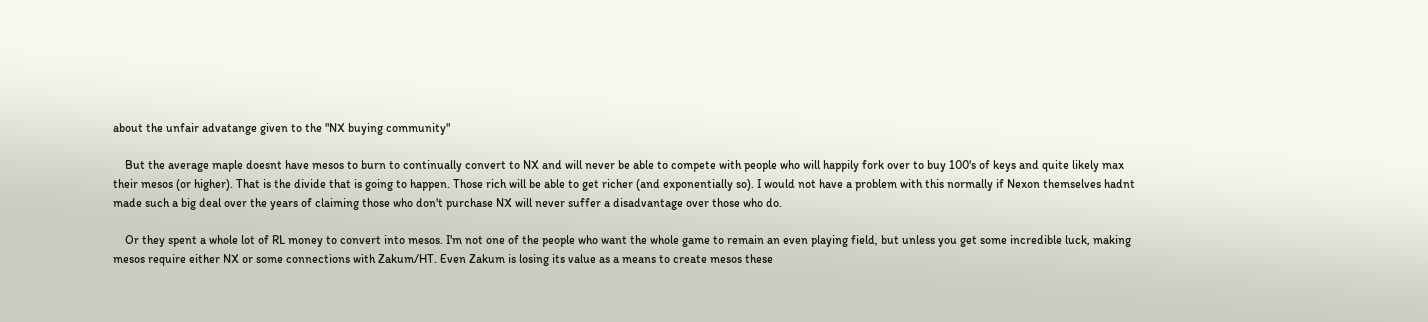about the unfair advatange given to the "NX buying community"

    But the average maple doesnt have mesos to burn to continually convert to NX and will never be able to compete with people who will happily fork over to buy 100's of keys and quite likely max their mesos (or higher). That is the divide that is going to happen. Those rich will be able to get richer (and exponentially so). I would not have a problem with this normally if Nexon themselves hadnt made such a big deal over the years of claiming those who don't purchase NX will never suffer a disadvantage over those who do.

    Or they spent a whole lot of RL money to convert into mesos. I'm not one of the people who want the whole game to remain an even playing field, but unless you get some incredible luck, making mesos require either NX or some connections with Zakum/HT. Even Zakum is losing its value as a means to create mesos these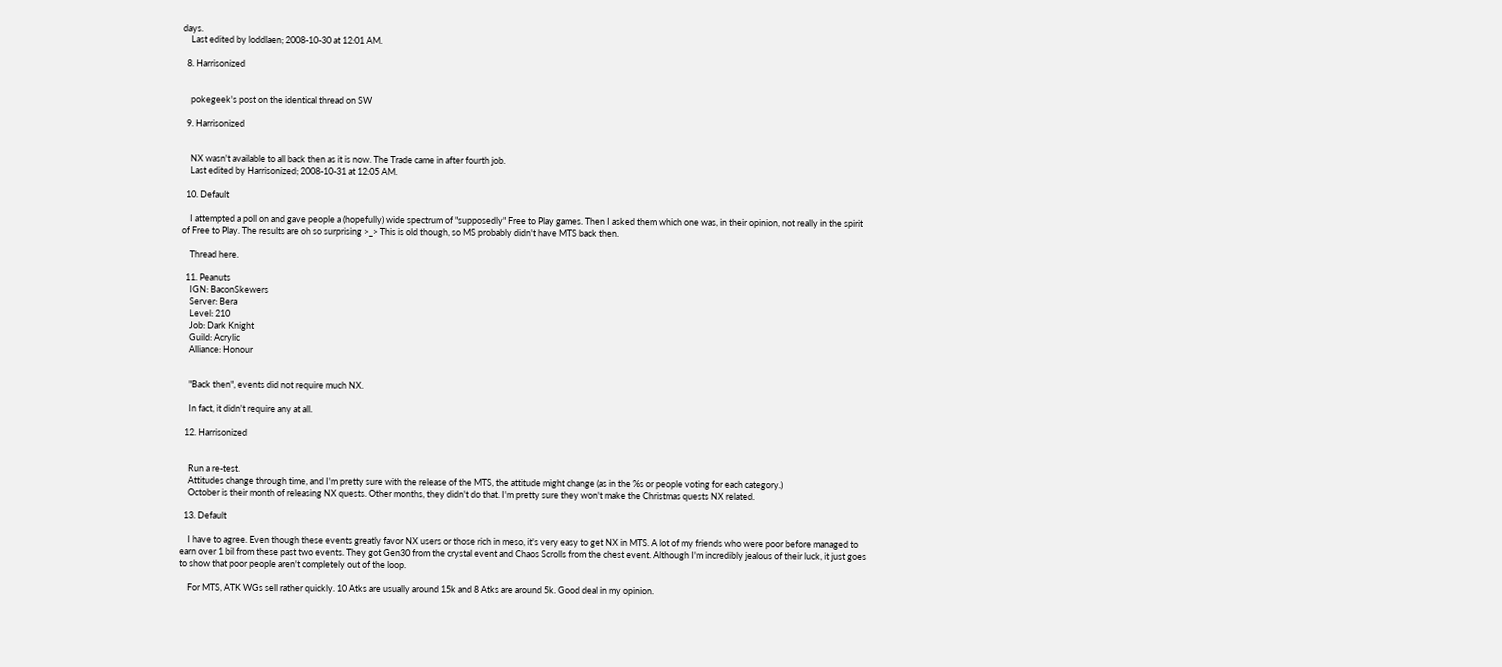days.
    Last edited by loddlaen; 2008-10-30 at 12:01 AM.

  8. Harrisonized


    pokegeek's post on the identical thread on SW

  9. Harrisonized


    NX wasn't available to all back then as it is now. The Trade came in after fourth job.
    Last edited by Harrisonized; 2008-10-31 at 12:05 AM.

  10. Default

    I attempted a poll on and gave people a (hopefully) wide spectrum of "supposedly" Free to Play games. Then I asked them which one was, in their opinion, not really in the spirit of Free to Play. The results are oh so surprising >_> This is old though, so MS probably didn't have MTS back then.

    Thread here.

  11. Peanuts
    IGN: BaconSkewers
    Server: Bera
    Level: 210
    Job: Dark Knight
    Guild: Acrylic
    Alliance: Honour


    "Back then", events did not require much NX.

    In fact, it didn't require any at all.

  12. Harrisonized


    Run a re-test.
    Attitudes change through time, and I'm pretty sure with the release of the MTS, the attitude might change (as in the %s or people voting for each category.)
    October is their month of releasing NX quests. Other months, they didn't do that. I'm pretty sure they won't make the Christmas quests NX related.

  13. Default

    I have to agree. Even though these events greatly favor NX users or those rich in meso, it's very easy to get NX in MTS. A lot of my friends who were poor before managed to earn over 1 bil from these past two events. They got Gen30 from the crystal event and Chaos Scrolls from the chest event. Although I'm incredibly jealous of their luck, it just goes to show that poor people aren't completely out of the loop.

    For MTS, ATK WGs sell rather quickly. 10 Atks are usually around 15k and 8 Atks are around 5k. Good deal in my opinion.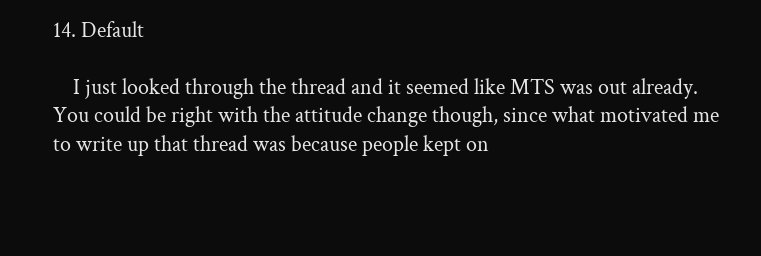14. Default

    I just looked through the thread and it seemed like MTS was out already. You could be right with the attitude change though, since what motivated me to write up that thread was because people kept on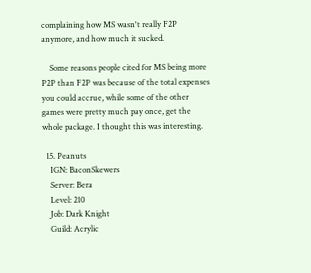complaining how MS wasn't really F2P anymore, and how much it sucked.

    Some reasons people cited for MS being more P2P than F2P was because of the total expenses you could accrue, while some of the other games were pretty much pay once, get the whole package. I thought this was interesting.

  15. Peanuts
    IGN: BaconSkewers
    Server: Bera
    Level: 210
    Job: Dark Knight
    Guild: Acrylic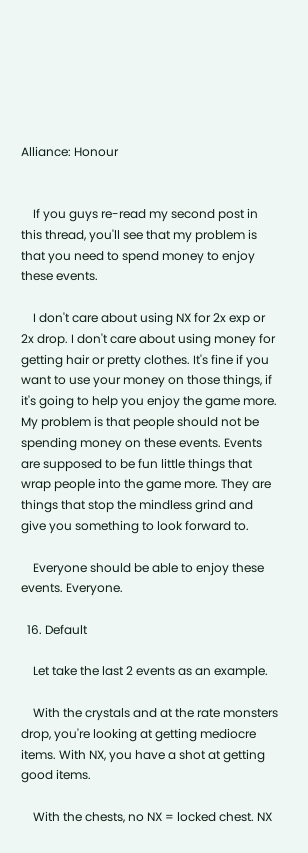Alliance: Honour


    If you guys re-read my second post in this thread, you'll see that my problem is that you need to spend money to enjoy these events.

    I don't care about using NX for 2x exp or 2x drop. I don't care about using money for getting hair or pretty clothes. It's fine if you want to use your money on those things, if it's going to help you enjoy the game more. My problem is that people should not be spending money on these events. Events are supposed to be fun little things that wrap people into the game more. They are things that stop the mindless grind and give you something to look forward to.

    Everyone should be able to enjoy these events. Everyone.

  16. Default

    Let take the last 2 events as an example.

    With the crystals and at the rate monsters drop, you're looking at getting mediocre items. With NX, you have a shot at getting good items.

    With the chests, no NX = locked chest. NX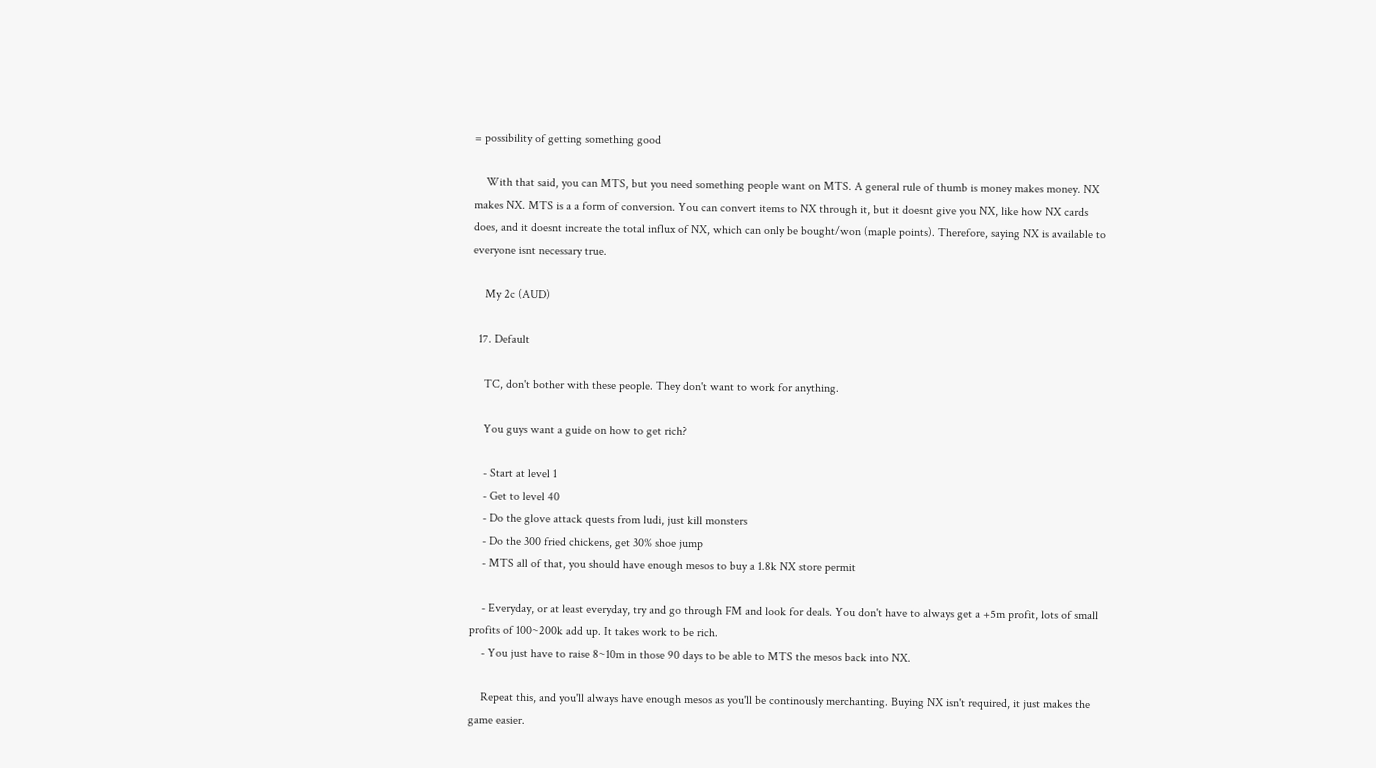= possibility of getting something good

    With that said, you can MTS, but you need something people want on MTS. A general rule of thumb is money makes money. NX makes NX. MTS is a a form of conversion. You can convert items to NX through it, but it doesnt give you NX, like how NX cards does, and it doesnt increate the total influx of NX, which can only be bought/won (maple points). Therefore, saying NX is available to everyone isnt necessary true.

    My 2c (AUD)

  17. Default

    TC, don't bother with these people. They don't want to work for anything.

    You guys want a guide on how to get rich?

    - Start at level 1
    - Get to level 40
    - Do the glove attack quests from ludi, just kill monsters
    - Do the 300 fried chickens, get 30% shoe jump
    - MTS all of that, you should have enough mesos to buy a 1.8k NX store permit

    - Everyday, or at least everyday, try and go through FM and look for deals. You don't have to always get a +5m profit, lots of small profits of 100~200k add up. It takes work to be rich.
    - You just have to raise 8~10m in those 90 days to be able to MTS the mesos back into NX.

    Repeat this, and you'll always have enough mesos as you'll be continously merchanting. Buying NX isn't required, it just makes the game easier.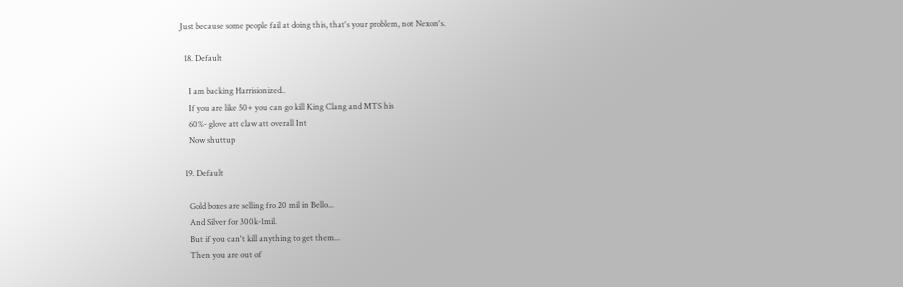Just because some people fail at doing this, that's your problem, not Nexon's.

  18. Default

    I am backing Harrisionized..
    If you are like 50+ you can go kill King Clang and MTS his
    60%- glove att claw att overall Int
    Now shuttup

  19. Default

    Gold boxes are selling fro 20 mil in Bello...
    And Silver for 300k-1mil.
    But if you can't kill anything to get them...
    Then you are out of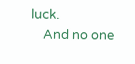luck.
    And no one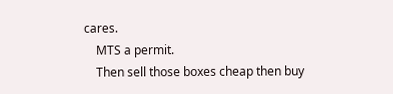cares.
    MTS a permit.
    Then sell those boxes cheap then buy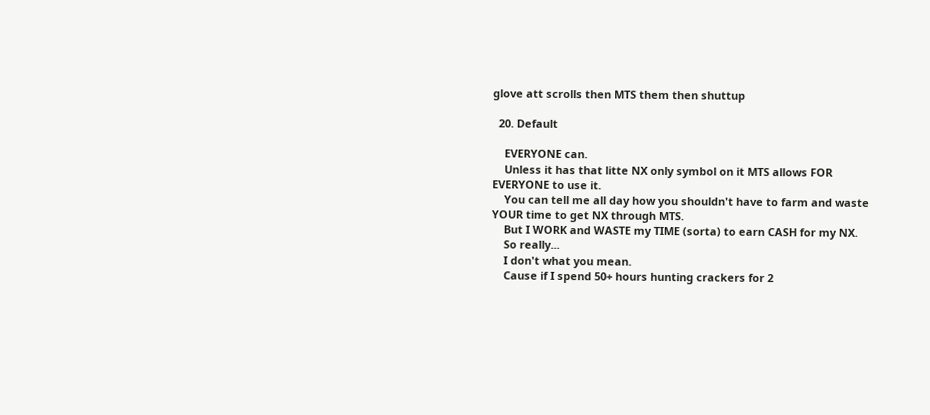glove att scrolls then MTS them then shuttup

  20. Default

    EVERYONE can.
    Unless it has that litte NX only symbol on it MTS allows FOR EVERYONE to use it.
    You can tell me all day how you shouldn't have to farm and waste YOUR time to get NX through MTS.
    But I WORK and WASTE my TIME (sorta) to earn CASH for my NX.
    So really...
    I don't what you mean.
    Cause if I spend 50+ hours hunting crackers for 2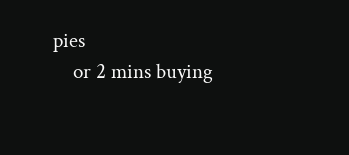pies
    or 2 mins buying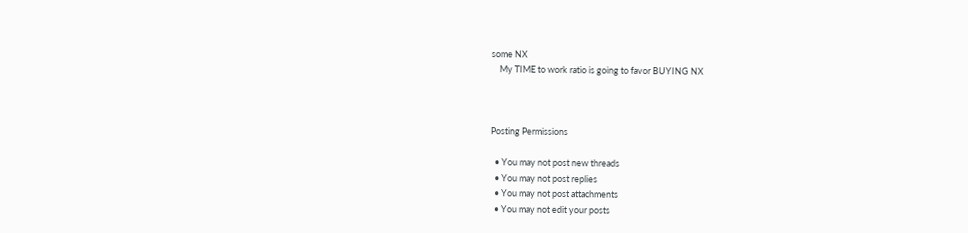some NX
    My TIME to work ratio is going to favor BUYING NX



Posting Permissions

  • You may not post new threads
  • You may not post replies
  • You may not post attachments
  • You may not edit your posts